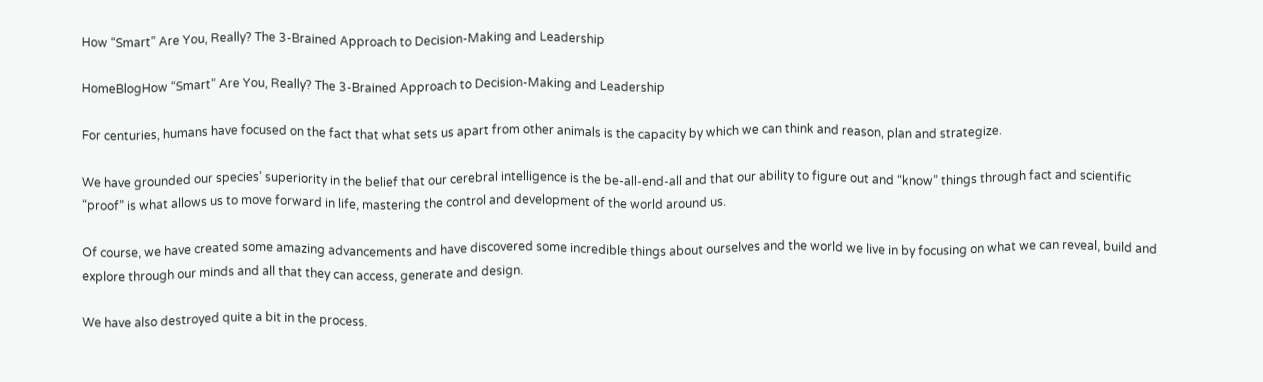How “Smart” Are You, Really? The 3-Brained Approach to Decision-Making and Leadership

HomeBlogHow “Smart” Are You, Really? The 3-Brained Approach to Decision-Making and Leadership

For centuries, humans have focused on the fact that what sets us apart from other animals is the capacity by which we can think and reason, plan and strategize.

We have grounded our species’ superiority in the belief that our cerebral intelligence is the be-all-end-all and that our ability to figure out and “know” things through fact and scientific “proof” is what allows us to move forward in life, mastering the control and development of the world around us.

Of course, we have created some amazing advancements and have discovered some incredible things about ourselves and the world we live in by focusing on what we can reveal, build and explore through our minds and all that they can access, generate and design.

We have also destroyed quite a bit in the process.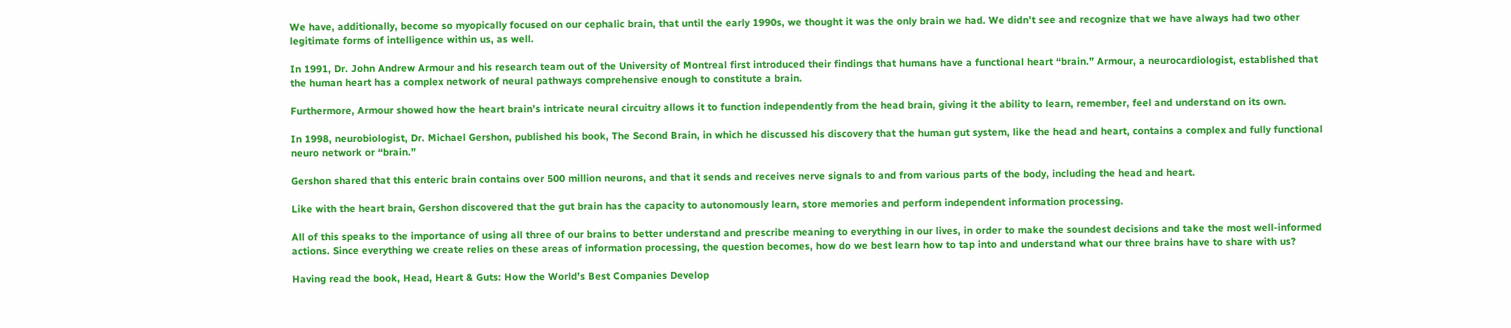We have, additionally, become so myopically focused on our cephalic brain, that until the early 1990s, we thought it was the only brain we had. We didn’t see and recognize that we have always had two other legitimate forms of intelligence within us, as well.

In 1991, Dr. John Andrew Armour and his research team out of the University of Montreal first introduced their findings that humans have a functional heart “brain.” Armour, a neurocardiologist, established that the human heart has a complex network of neural pathways comprehensive enough to constitute a brain.

Furthermore, Armour showed how the heart brain’s intricate neural circuitry allows it to function independently from the head brain, giving it the ability to learn, remember, feel and understand on its own.

In 1998, neurobiologist, Dr. Michael Gershon, published his book, The Second Brain, in which he discussed his discovery that the human gut system, like the head and heart, contains a complex and fully functional neuro network or “brain.”

Gershon shared that this enteric brain contains over 500 million neurons, and that it sends and receives nerve signals to and from various parts of the body, including the head and heart.

Like with the heart brain, Gershon discovered that the gut brain has the capacity to autonomously learn, store memories and perform independent information processing.

All of this speaks to the importance of using all three of our brains to better understand and prescribe meaning to everything in our lives, in order to make the soundest decisions and take the most well-informed actions. Since everything we create relies on these areas of information processing, the question becomes, how do we best learn how to tap into and understand what our three brains have to share with us?

Having read the book, Head, Heart & Guts: How the World’s Best Companies Develop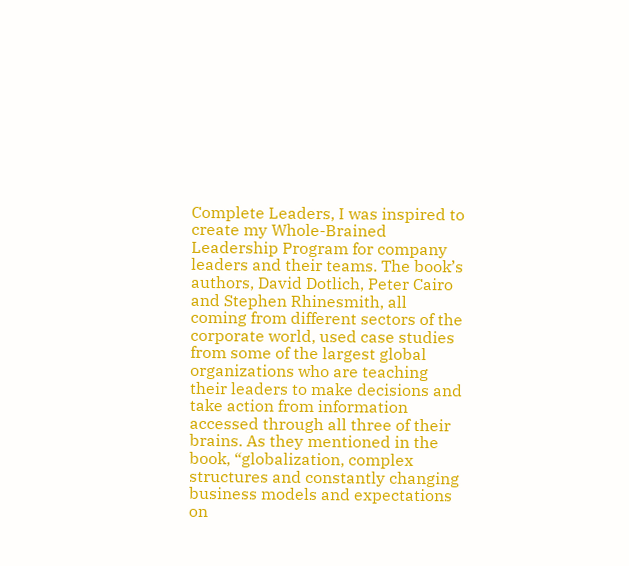Complete Leaders, I was inspired to create my Whole-Brained Leadership Program for company leaders and their teams. The book’s authors, David Dotlich, Peter Cairo and Stephen Rhinesmith, all coming from different sectors of the corporate world, used case studies from some of the largest global organizations who are teaching their leaders to make decisions and take action from information accessed through all three of their brains. As they mentioned in the book, “globalization, complex structures and constantly changing business models and expectations on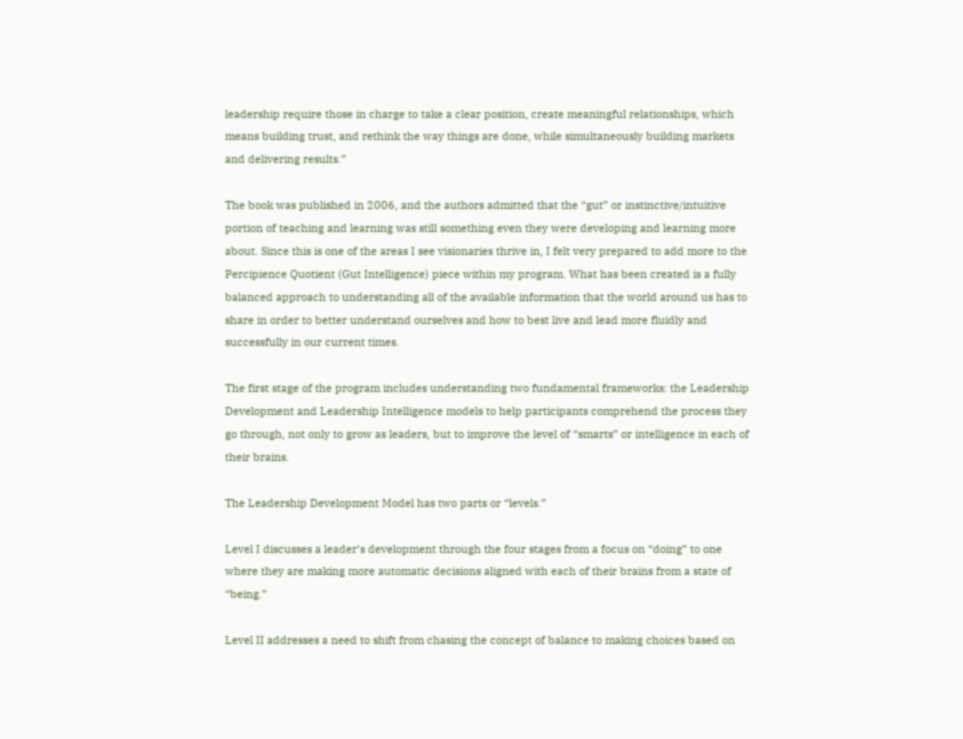leadership require those in charge to take a clear position, create meaningful relationships, which means building trust, and rethink the way things are done, while simultaneously building markets and delivering results.”

The book was published in 2006, and the authors admitted that the “gut” or instinctive/intuitive portion of teaching and learning was still something even they were developing and learning more about. Since this is one of the areas I see visionaries thrive in, I felt very prepared to add more to the Percipience Quotient (Gut Intelligence) piece within my program. What has been created is a fully balanced approach to understanding all of the available information that the world around us has to share in order to better understand ourselves and how to best live and lead more fluidly and successfully in our current times.

The first stage of the program includes understanding two fundamental frameworks: the Leadership Development and Leadership Intelligence models to help participants comprehend the process they go through, not only to grow as leaders, but to improve the level of “smarts” or intelligence in each of their brains.

The Leadership Development Model has two parts or “levels.”

Level I discusses a leader’s development through the four stages from a focus on “doing” to one where they are making more automatic decisions aligned with each of their brains from a state of “being.”

Level II addresses a need to shift from chasing the concept of balance to making choices based on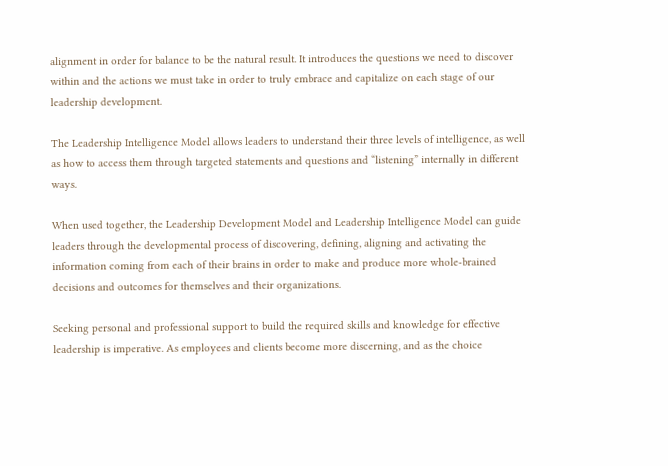alignment in order for balance to be the natural result. It introduces the questions we need to discover within and the actions we must take in order to truly embrace and capitalize on each stage of our leadership development.

The Leadership Intelligence Model allows leaders to understand their three levels of intelligence, as well as how to access them through targeted statements and questions and “listening” internally in different ways.

When used together, the Leadership Development Model and Leadership Intelligence Model can guide leaders through the developmental process of discovering, defining, aligning and activating the information coming from each of their brains in order to make and produce more whole-brained decisions and outcomes for themselves and their organizations.

Seeking personal and professional support to build the required skills and knowledge for effective leadership is imperative. As employees and clients become more discerning, and as the choice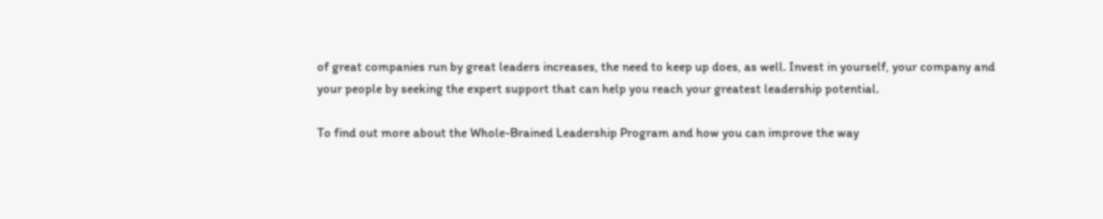of great companies run by great leaders increases, the need to keep up does, as well. Invest in yourself, your company and your people by seeking the expert support that can help you reach your greatest leadership potential.

To find out more about the Whole-Brained Leadership Program and how you can improve the way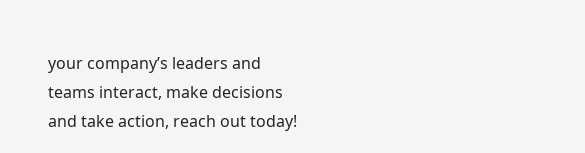your company’s leaders and teams interact, make decisions and take action, reach out today!